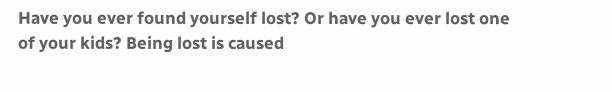Have you ever found yourself lost? Or have you ever lost one of your kids? Being lost is caused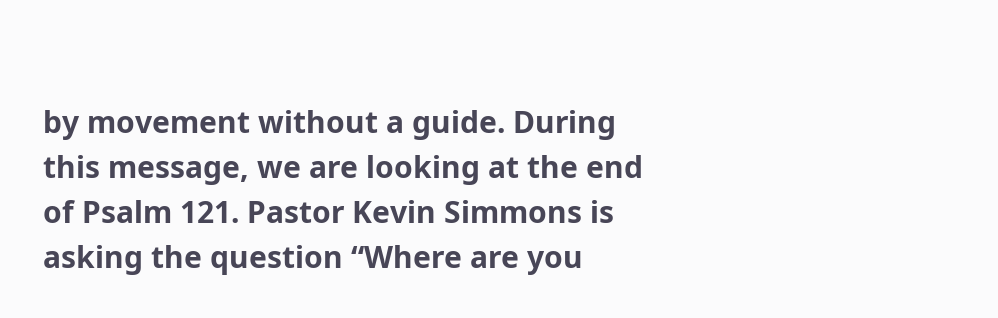by movement without a guide. During this message, we are looking at the end of Psalm 121. Pastor Kevin Simmons is asking the question “Where are you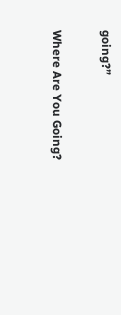going?”

Where Are You Going?